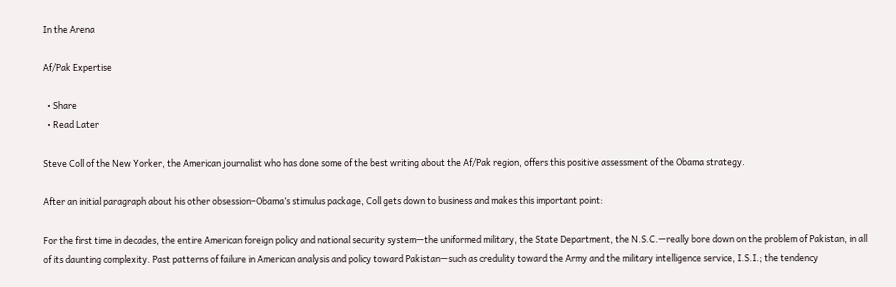In the Arena

Af/Pak Expertise

  • Share
  • Read Later

Steve Coll of the New Yorker, the American journalist who has done some of the best writing about the Af/Pak region, offers this positive assessment of the Obama strategy.

After an initial paragraph about his other obsession–Obama’s stimulus package, Coll gets down to business and makes this important point:

For the first time in decades, the entire American foreign policy and national security system—the uniformed military, the State Department, the N.S.C.—really bore down on the problem of Pakistan, in all of its daunting complexity. Past patterns of failure in American analysis and policy toward Pakistan—such as credulity toward the Army and the military intelligence service, I.S.I.; the tendency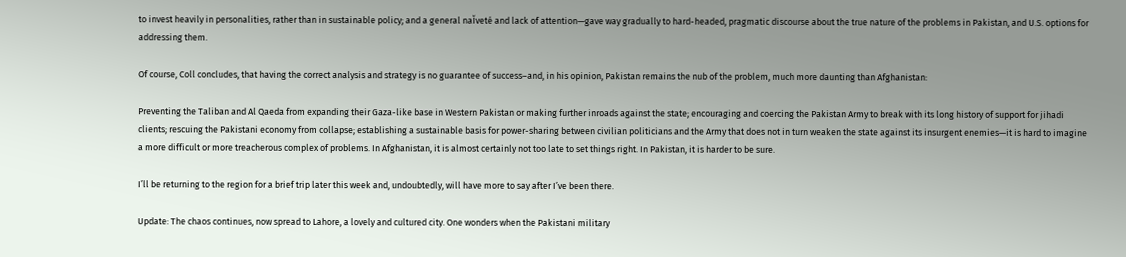to invest heavily in personalities, rather than in sustainable policy; and a general naĬveté and lack of attention—gave way gradually to hard-headed, pragmatic discourse about the true nature of the problems in Pakistan, and U.S. options for addressing them.

Of course, Coll concludes, that having the correct analysis and strategy is no guarantee of success–and, in his opinion, Pakistan remains the nub of the problem, much more daunting than Afghanistan:

Preventing the Taliban and Al Qaeda from expanding their Gaza-like base in Western Pakistan or making further inroads against the state; encouraging and coercing the Pakistan Army to break with its long history of support for jihadi clients; rescuing the Pakistani economy from collapse; establishing a sustainable basis for power-sharing between civilian politicians and the Army that does not in turn weaken the state against its insurgent enemies—it is hard to imagine a more difficult or more treacherous complex of problems. In Afghanistan, it is almost certainly not too late to set things right. In Pakistan, it is harder to be sure.

I’ll be returning to the region for a brief trip later this week and, undoubtedly, will have more to say after I’ve been there.

Update: The chaos continues, now spread to Lahore, a lovely and cultured city. One wonders when the Pakistani military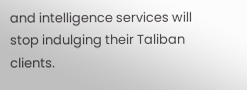and intelligence services will stop indulging their Taliban clients.